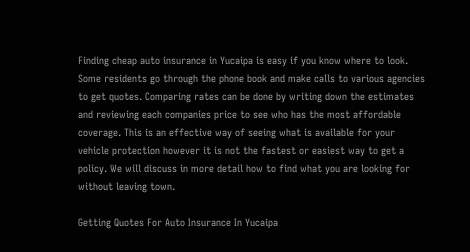Finding cheap auto insurance in Yucaipa is easy if you know where to look. Some residents go through the phone book and make calls to various agencies to get quotes. Comparing rates can be done by writing down the estimates and reviewing each companies price to see who has the most affordable coverage. This is an effective way of seeing what is available for your vehicle protection however it is not the fastest or easiest way to get a policy. We will discuss in more detail how to find what you are looking for without leaving town.

Getting Quotes For Auto Insurance In Yucaipa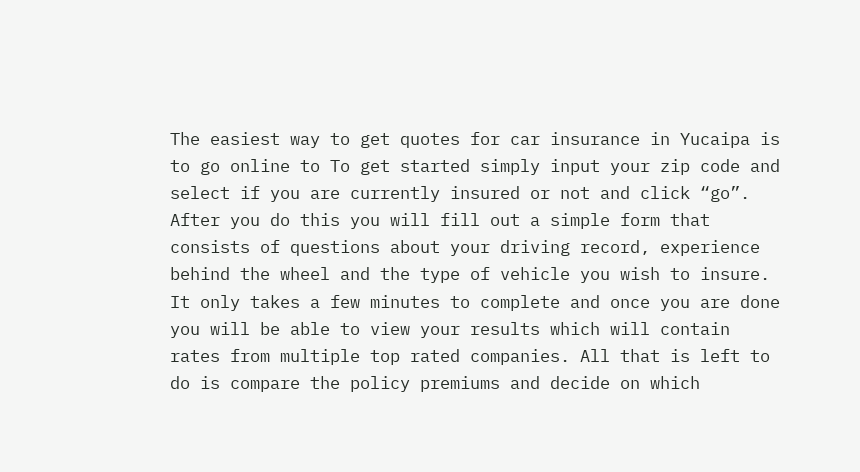The easiest way to get quotes for car insurance in Yucaipa is to go online to To get started simply input your zip code and select if you are currently insured or not and click “go”. After you do this you will fill out a simple form that consists of questions about your driving record, experience behind the wheel and the type of vehicle you wish to insure. It only takes a few minutes to complete and once you are done you will be able to view your results which will contain rates from multiple top rated companies. All that is left to do is compare the policy premiums and decide on which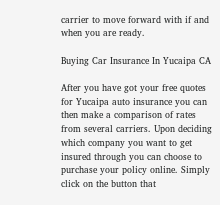carrier to move forward with if and when you are ready.

Buying Car Insurance In Yucaipa CA

After you have got your free quotes for Yucaipa auto insurance you can then make a comparison of rates from several carriers. Upon deciding which company you want to get insured through you can choose to purchase your policy online. Simply click on the button that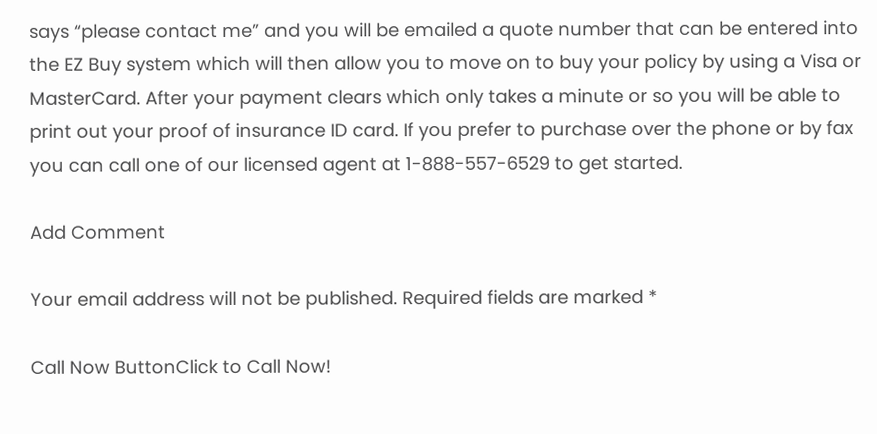says “please contact me” and you will be emailed a quote number that can be entered into the EZ Buy system which will then allow you to move on to buy your policy by using a Visa or MasterCard. After your payment clears which only takes a minute or so you will be able to print out your proof of insurance ID card. If you prefer to purchase over the phone or by fax you can call one of our licensed agent at 1-888-557-6529 to get started.

Add Comment

Your email address will not be published. Required fields are marked *

Call Now ButtonClick to Call Now!